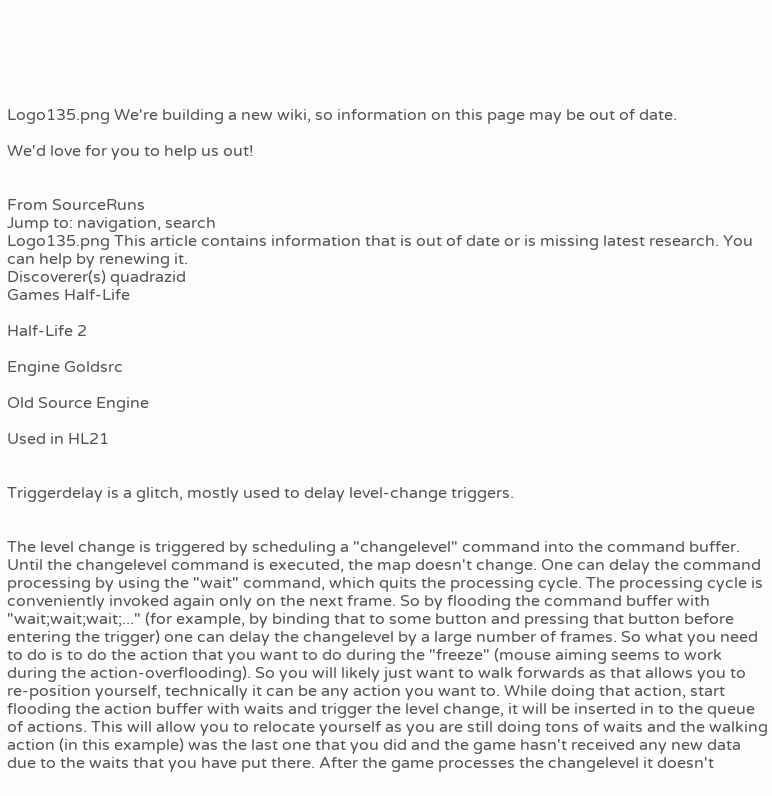Logo135.png We're building a new wiki, so information on this page may be out of date.

We'd love for you to help us out!


From SourceRuns
Jump to: navigation, search
Logo135.png This article contains information that is out of date or is missing latest research. You can help by renewing it.
Discoverer(s) quadrazid
Games Half-Life

Half-Life 2

Engine Goldsrc

Old Source Engine

Used in HL21


Triggerdelay is a glitch, mostly used to delay level-change triggers.


The level change is triggered by scheduling a "changelevel" command into the command buffer. Until the changelevel command is executed, the map doesn't change. One can delay the command processing by using the "wait" command, which quits the processing cycle. The processing cycle is conveniently invoked again only on the next frame. So by flooding the command buffer with "wait;wait;wait;..." (for example, by binding that to some button and pressing that button before entering the trigger) one can delay the changelevel by a large number of frames. So what you need to do is to do the action that you want to do during the "freeze" (mouse aiming seems to work during the action-overflooding). So you will likely just want to walk forwards as that allows you to re-position yourself, technically it can be any action you want to. While doing that action, start flooding the action buffer with waits and trigger the level change, it will be inserted in to the queue of actions. This will allow you to relocate yourself as you are still doing tons of waits and the walking action (in this example) was the last one that you did and the game hasn't received any new data due to the waits that you have put there. After the game processes the changelevel it doesn't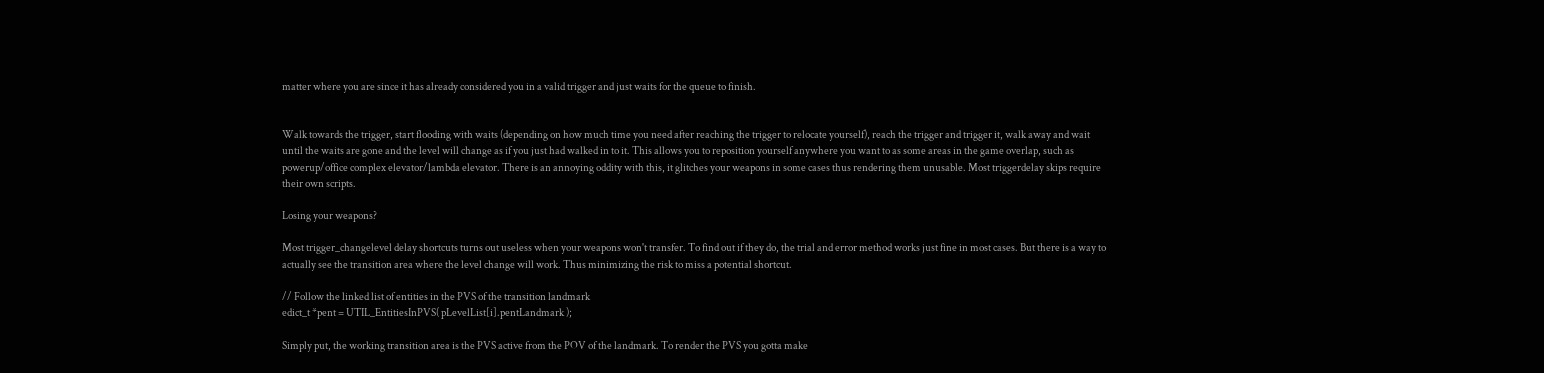matter where you are since it has already considered you in a valid trigger and just waits for the queue to finish.


Walk towards the trigger, start flooding with waits (depending on how much time you need after reaching the trigger to relocate yourself), reach the trigger and trigger it, walk away and wait until the waits are gone and the level will change as if you just had walked in to it. This allows you to reposition yourself anywhere you want to as some areas in the game overlap, such as powerup/office complex elevator/lambda elevator. There is an annoying oddity with this, it glitches your weapons in some cases thus rendering them unusable. Most triggerdelay skips require their own scripts.

Losing your weapons?

Most trigger_changelevel delay shortcuts turns out useless when your weapons won't transfer. To find out if they do, the trial and error method works just fine in most cases. But there is a way to actually see the transition area where the level change will work. Thus minimizing the risk to miss a potential shortcut.

// Follow the linked list of entities in the PVS of the transition landmark
edict_t *pent = UTIL_EntitiesInPVS( pLevelList[i].pentLandmark );

Simply put, the working transition area is the PVS active from the POV of the landmark. To render the PVS you gotta make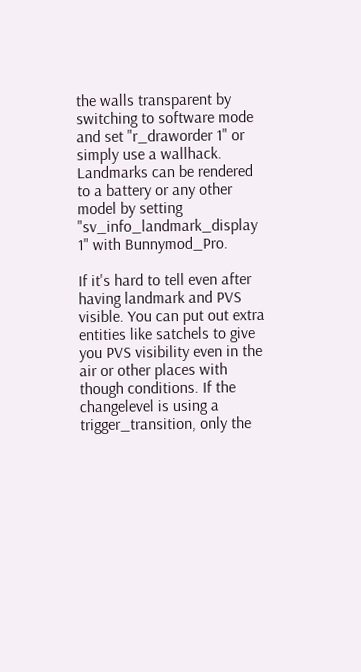the walls transparent by switching to software mode and set "r_draworder 1" or simply use a wallhack. Landmarks can be rendered to a battery or any other model by setting "sv_info_landmark_display 1" with Bunnymod_Pro.

If it's hard to tell even after having landmark and PVS visible. You can put out extra entities like satchels to give you PVS visibility even in the air or other places with though conditions. If the changelevel is using a trigger_transition, only the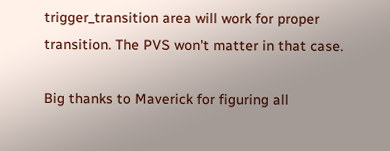trigger_transition area will work for proper transition. The PVS won't matter in that case.

Big thanks to Maverick for figuring all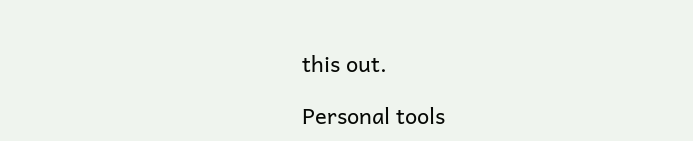this out.

Personal tools